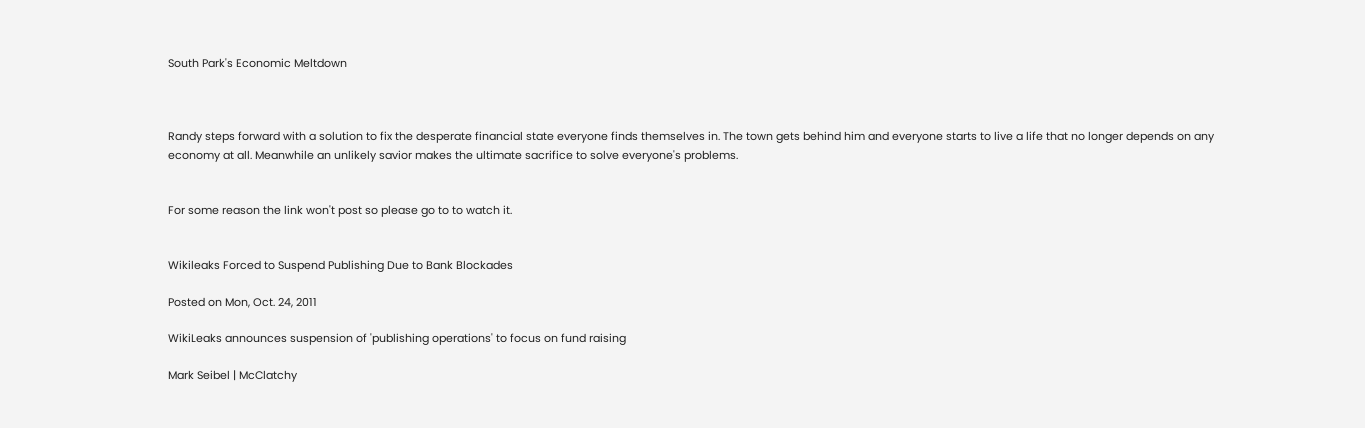South Park's Economic Meltdown



Randy steps forward with a solution to fix the desperate financial state everyone finds themselves in. The town gets behind him and everyone starts to live a life that no longer depends on any economy at all. Meanwhile an unlikely savior makes the ultimate sacrifice to solve everyone's problems.


For some reason the link won't post so please go to to watch it.


Wikileaks Forced to Suspend Publishing Due to Bank Blockades

Posted on Mon, Oct. 24, 2011

WikiLeaks announces suspension of 'publishing operations' to focus on fund raising

Mark Seibel | McClatchy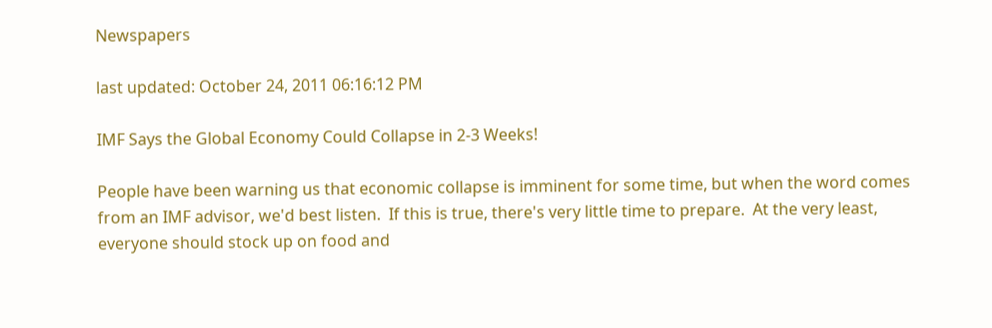Newspapers

last updated: October 24, 2011 06:16:12 PM

IMF Says the Global Economy Could Collapse in 2-3 Weeks!

People have been warning us that economic collapse is imminent for some time, but when the word comes from an IMF advisor, we'd best listen.  If this is true, there's very little time to prepare.  At the very least, everyone should stock up on food and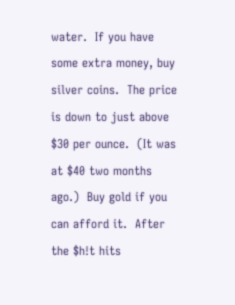water.  If you have some extra money, buy silver coins.  The price is down to just above $30 per ounce.  (It was at $40 two months ago.)  Buy gold if you can afford it.  After the $h!t hits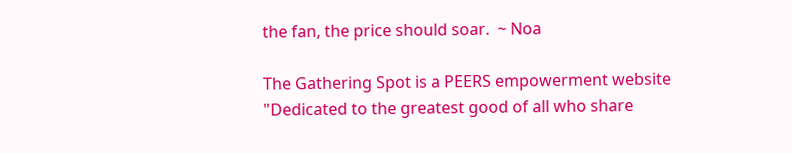the fan, the price should soar.  ~ Noa

The Gathering Spot is a PEERS empowerment website
"Dedicated to the greatest good of all who share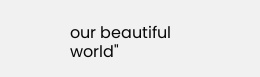our beautiful world"